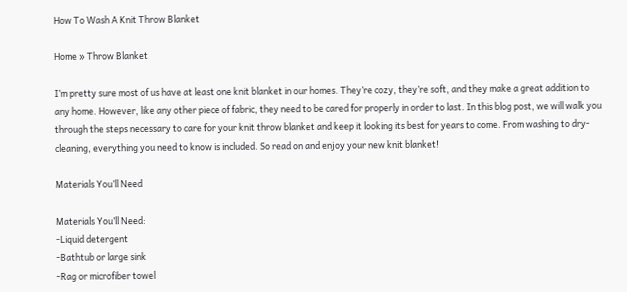How To Wash A Knit Throw Blanket

Home » Throw Blanket

I’m pretty sure most of us have at least one knit blanket in our homes. They’re cozy, they’re soft, and they make a great addition to any home. However, like any other piece of fabric, they need to be cared for properly in order to last. In this blog post, we will walk you through the steps necessary to care for your knit throw blanket and keep it looking its best for years to come. From washing to dry-cleaning, everything you need to know is included. So read on and enjoy your new knit blanket!

Materials You’ll Need

Materials You’ll Need:
-Liquid detergent
-Bathtub or large sink
-Rag or microfiber towel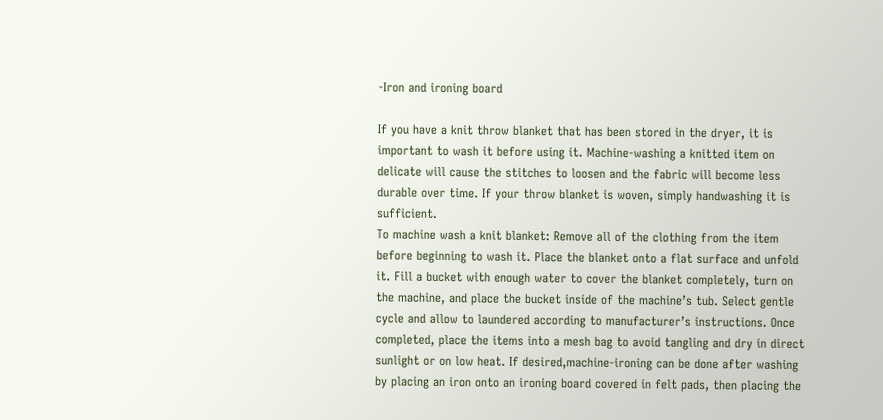-Iron and ironing board

If you have a knit throw blanket that has been stored in the dryer, it is important to wash it before using it. Machine-washing a knitted item on delicate will cause the stitches to loosen and the fabric will become less durable over time. If your throw blanket is woven, simply handwashing it is sufficient.
To machine wash a knit blanket: Remove all of the clothing from the item before beginning to wash it. Place the blanket onto a flat surface and unfold it. Fill a bucket with enough water to cover the blanket completely, turn on the machine, and place the bucket inside of the machine’s tub. Select gentle cycle and allow to laundered according to manufacturer’s instructions. Once completed, place the items into a mesh bag to avoid tangling and dry in direct sunlight or on low heat. If desired,machine-ironing can be done after washing by placing an iron onto an ironing board covered in felt pads, then placing the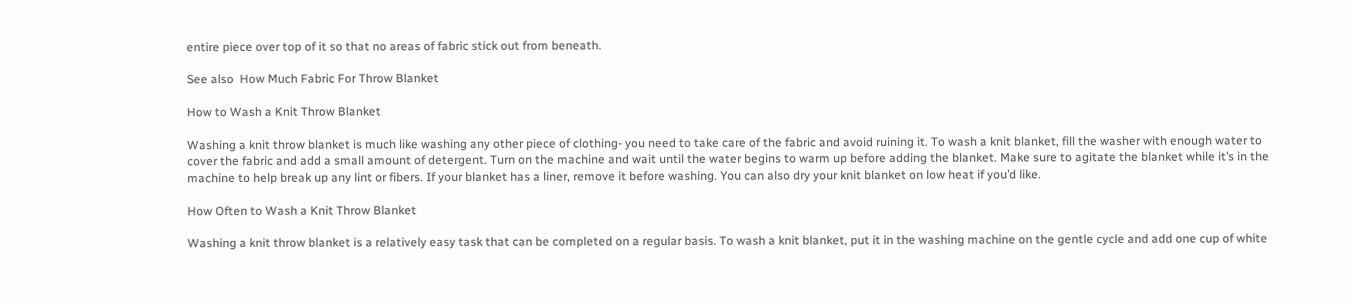entire piece over top of it so that no areas of fabric stick out from beneath.

See also  How Much Fabric For Throw Blanket

How to Wash a Knit Throw Blanket

Washing a knit throw blanket is much like washing any other piece of clothing- you need to take care of the fabric and avoid ruining it. To wash a knit blanket, fill the washer with enough water to cover the fabric and add a small amount of detergent. Turn on the machine and wait until the water begins to warm up before adding the blanket. Make sure to agitate the blanket while it’s in the machine to help break up any lint or fibers. If your blanket has a liner, remove it before washing. You can also dry your knit blanket on low heat if you’d like.

How Often to Wash a Knit Throw Blanket

Washing a knit throw blanket is a relatively easy task that can be completed on a regular basis. To wash a knit blanket, put it in the washing machine on the gentle cycle and add one cup of white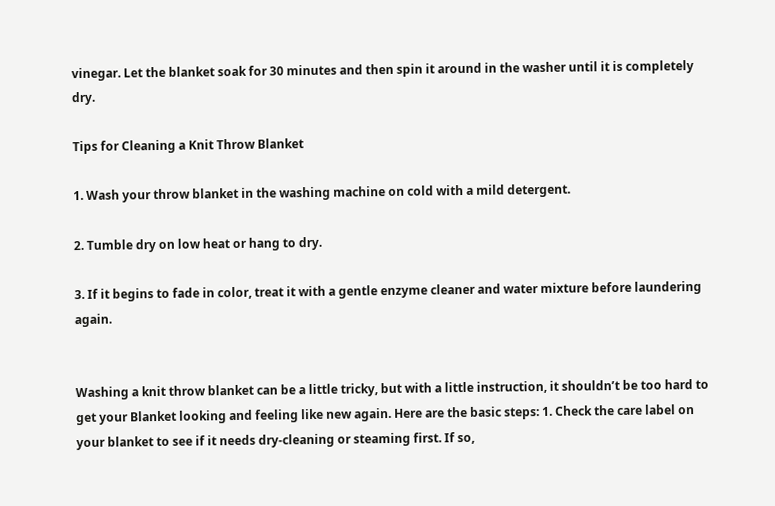vinegar. Let the blanket soak for 30 minutes and then spin it around in the washer until it is completely dry.

Tips for Cleaning a Knit Throw Blanket

1. Wash your throw blanket in the washing machine on cold with a mild detergent.

2. Tumble dry on low heat or hang to dry.

3. If it begins to fade in color, treat it with a gentle enzyme cleaner and water mixture before laundering again.


Washing a knit throw blanket can be a little tricky, but with a little instruction, it shouldn’t be too hard to get your Blanket looking and feeling like new again. Here are the basic steps: 1. Check the care label on your blanket to see if it needs dry-cleaning or steaming first. If so,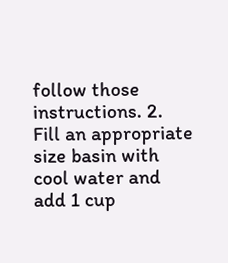follow those instructions. 2. Fill an appropriate size basin with cool water and add 1 cup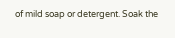of mild soap or detergent. Soak the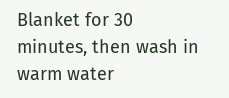Blanket for 30 minutes, then wash in warm water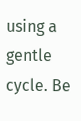using a gentle cycle. Be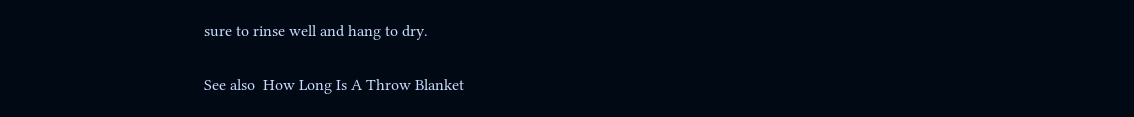sure to rinse well and hang to dry.

See also  How Long Is A Throw Blanket